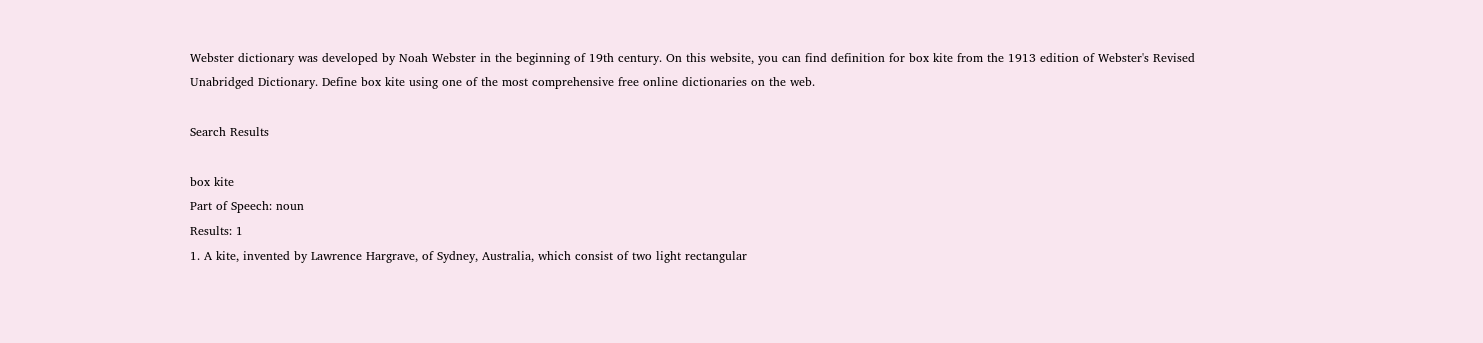Webster dictionary was developed by Noah Webster in the beginning of 19th century. On this website, you can find definition for box kite from the 1913 edition of Webster's Revised Unabridged Dictionary. Define box kite using one of the most comprehensive free online dictionaries on the web.

Search Results

box kite
Part of Speech: noun
Results: 1
1. A kite, invented by Lawrence Hargrave, of Sydney, Australia, which consist of two light rectangular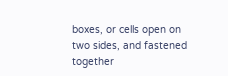boxes, or cells open on two sides, and fastened together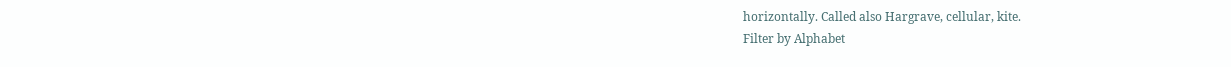horizontally. Called also Hargrave, cellular, kite.
Filter by Alphabet